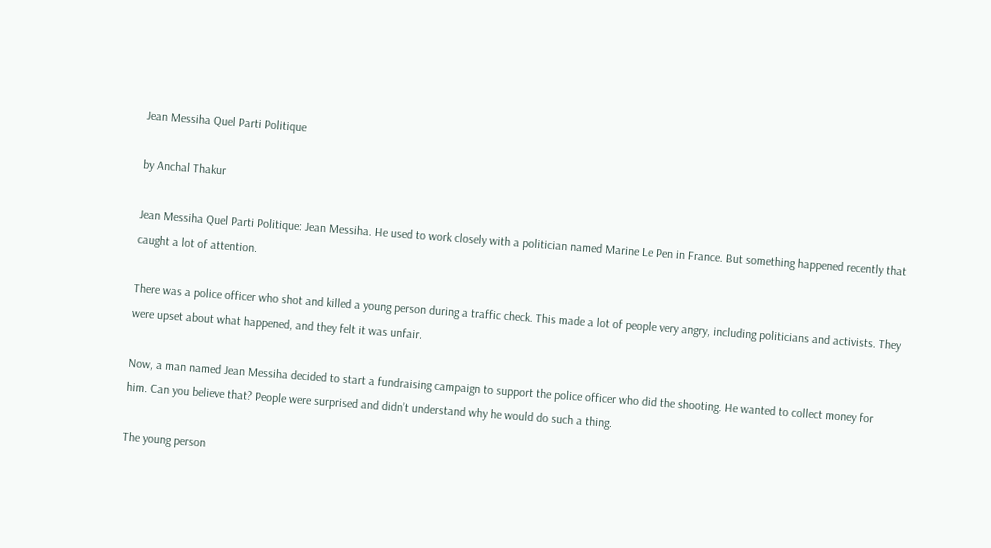Jean Messiha Quel Parti Politique

by Anchal Thakur

Jean Messiha Quel Parti Politique: Jean Messiha. He used to work closely with a politician named Marine Le Pen in France. But something happened recently that caught a lot of attention.

There was a police officer who shot and killed a young person during a traffic check. This made a lot of people very angry, including politicians and activists. They were upset about what happened, and they felt it was unfair.

Now, a man named Jean Messiha decided to start a fundraising campaign to support the police officer who did the shooting. He wanted to collect money for him. Can you believe that? People were surprised and didn’t understand why he would do such a thing.

The young person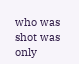who was shot was only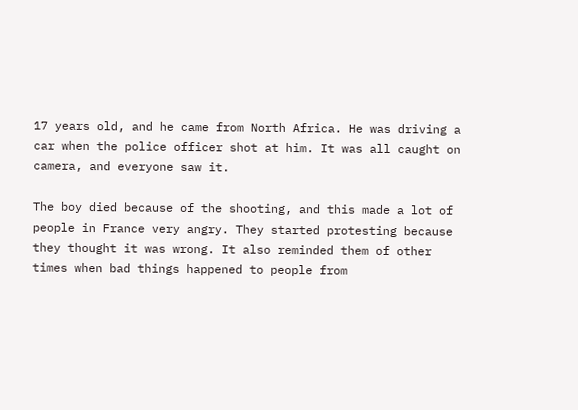17 years old, and he came from North Africa. He was driving a car when the police officer shot at him. It was all caught on camera, and everyone saw it.

The boy died because of the shooting, and this made a lot of people in France very angry. They started protesting because they thought it was wrong. It also reminded them of other times when bad things happened to people from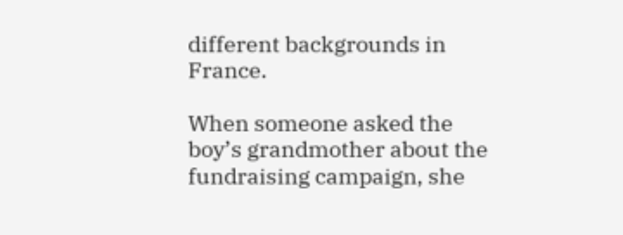different backgrounds in France.

When someone asked the boy’s grandmother about the fundraising campaign, she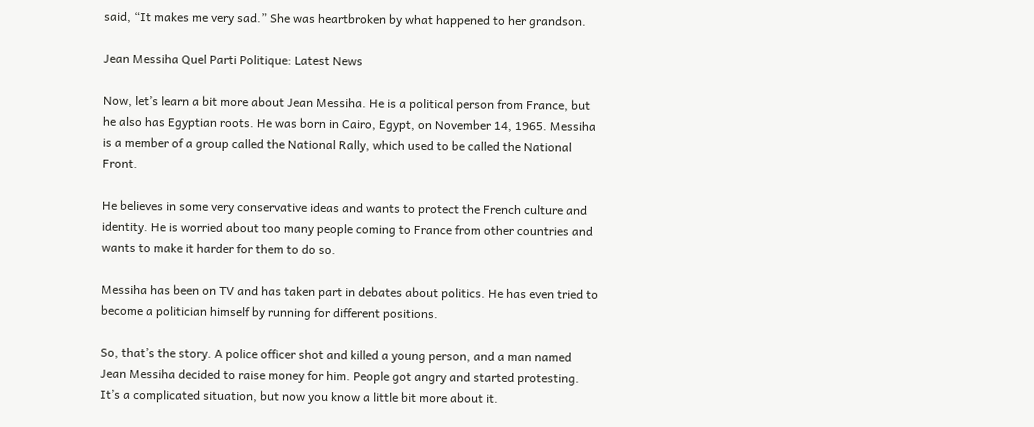said, “It makes me very sad.” She was heartbroken by what happened to her grandson.

Jean Messiha Quel Parti Politique: Latest News

Now, let’s learn a bit more about Jean Messiha. He is a political person from France, but he also has Egyptian roots. He was born in Cairo, Egypt, on November 14, 1965. Messiha is a member of a group called the National Rally, which used to be called the National Front.

He believes in some very conservative ideas and wants to protect the French culture and identity. He is worried about too many people coming to France from other countries and wants to make it harder for them to do so.

Messiha has been on TV and has taken part in debates about politics. He has even tried to become a politician himself by running for different positions.

So, that’s the story. A police officer shot and killed a young person, and a man named Jean Messiha decided to raise money for him. People got angry and started protesting. It’s a complicated situation, but now you know a little bit more about it.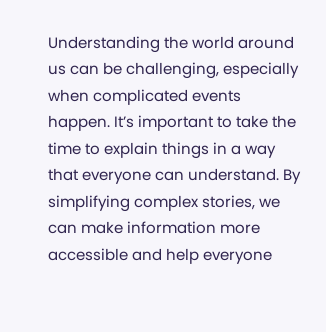Understanding the world around us can be challenging, especially when complicated events happen. It’s important to take the time to explain things in a way that everyone can understand. By simplifying complex stories, we can make information more accessible and help everyone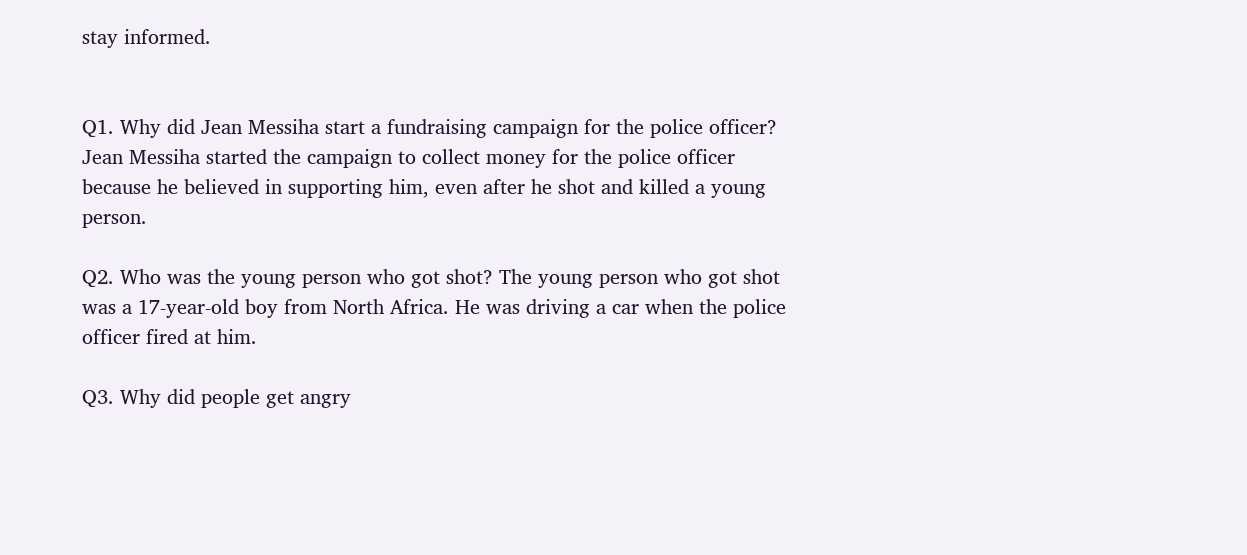stay informed.


Q1. Why did Jean Messiha start a fundraising campaign for the police officer? Jean Messiha started the campaign to collect money for the police officer because he believed in supporting him, even after he shot and killed a young person.

Q2. Who was the young person who got shot? The young person who got shot was a 17-year-old boy from North Africa. He was driving a car when the police officer fired at him.

Q3. Why did people get angry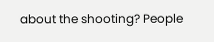about the shooting? People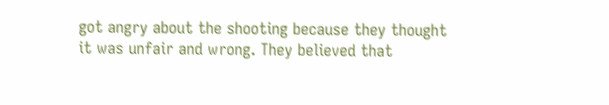got angry about the shooting because they thought it was unfair and wrong. They believed that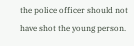the police officer should not have shot the young person.